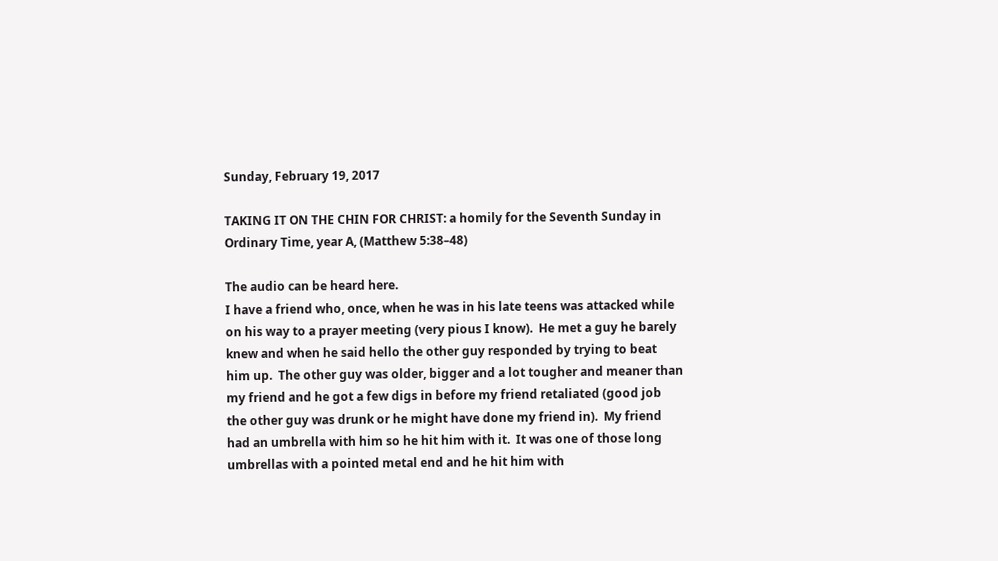Sunday, February 19, 2017

TAKING IT ON THE CHIN FOR CHRIST: a homily for the Seventh Sunday in Ordinary Time, year A, (Matthew 5:38–48)

The audio can be heard here.
I have a friend who, once, when he was in his late teens was attacked while on his way to a prayer meeting (very pious I know).  He met a guy he barely knew and when he said hello the other guy responded by trying to beat him up.  The other guy was older, bigger and a lot tougher and meaner than my friend and he got a few digs in before my friend retaliated (good job the other guy was drunk or he might have done my friend in).  My friend had an umbrella with him so he hit him with it.  It was one of those long umbrellas with a pointed metal end and he hit him with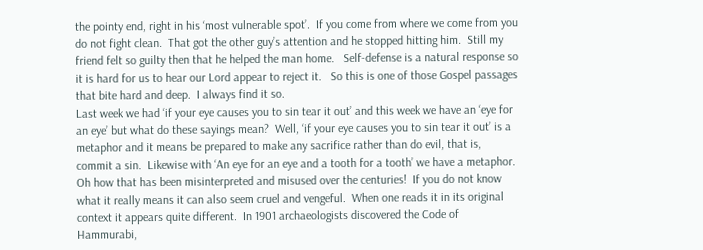the pointy end, right in his ‘most vulnerable spot’.  If you come from where we come from you do not fight clean.  That got the other guy’s attention and he stopped hitting him.  Still my friend felt so guilty then that he helped the man home.   Self-defense is a natural response so it is hard for us to hear our Lord appear to reject it.   So this is one of those Gospel passages that bite hard and deep.  I always find it so.
Last week we had ‘if your eye causes you to sin tear it out’ and this week we have an ‘eye for an eye’ but what do these sayings mean?  Well, ‘if your eye causes you to sin tear it out’ is a metaphor and it means be prepared to make any sacrifice rather than do evil, that is, commit a sin.  Likewise with ‘An eye for an eye and a tooth for a tooth’ we have a metaphor.  Oh how that has been misinterpreted and misused over the centuries!  If you do not know what it really means it can also seem cruel and vengeful.  When one reads it in its original context it appears quite different.  In 1901 archaeologists discovered the Code of Hammurabi,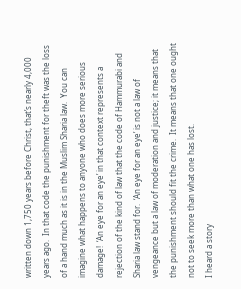written down 1,750 years before Christ, that’s nearly 4,000 years ago.  In that code the punishment for theft was the loss of a hand much as it is in the Muslim Sharia law.  You can imagine what happens to anyone who does more serious damage!  ‘An eye for an eye’ in that context represents a rejection of the kind of law that the code of Hammurabi and Sharia law stand for.  ‘An eye for an eye’ is not a law of vengeance but a law of moderation and justice; it means that the punishment should fit the crime.  It means that one ought not to seek more than what one has lost.
I heard a story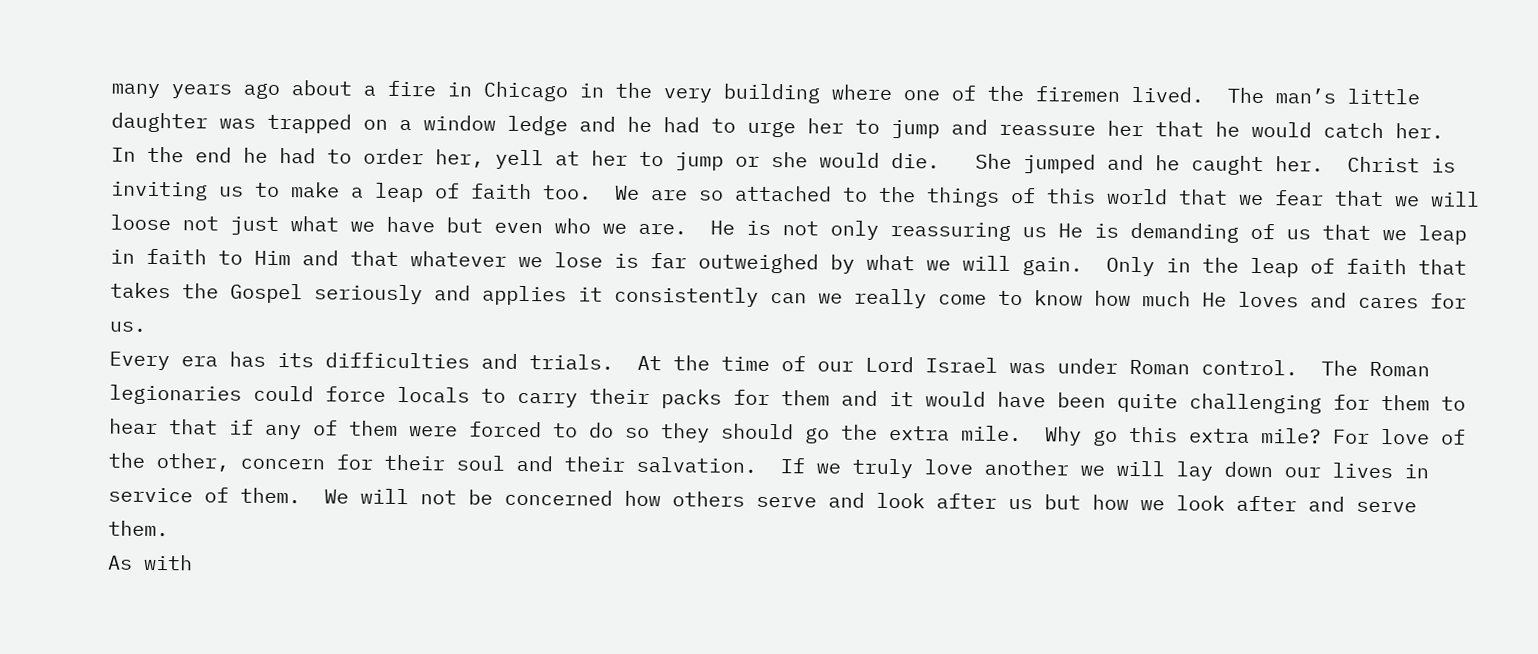many years ago about a fire in Chicago in the very building where one of the firemen lived.  The man’s little daughter was trapped on a window ledge and he had to urge her to jump and reassure her that he would catch her.  In the end he had to order her, yell at her to jump or she would die.   She jumped and he caught her.  Christ is inviting us to make a leap of faith too.  We are so attached to the things of this world that we fear that we will loose not just what we have but even who we are.  He is not only reassuring us He is demanding of us that we leap in faith to Him and that whatever we lose is far outweighed by what we will gain.  Only in the leap of faith that takes the Gospel seriously and applies it consistently can we really come to know how much He loves and cares for us.
Every era has its difficulties and trials.  At the time of our Lord Israel was under Roman control.  The Roman legionaries could force locals to carry their packs for them and it would have been quite challenging for them to hear that if any of them were forced to do so they should go the extra mile.  Why go this extra mile? For love of the other, concern for their soul and their salvation.  If we truly love another we will lay down our lives in service of them.  We will not be concerned how others serve and look after us but how we look after and serve them.
As with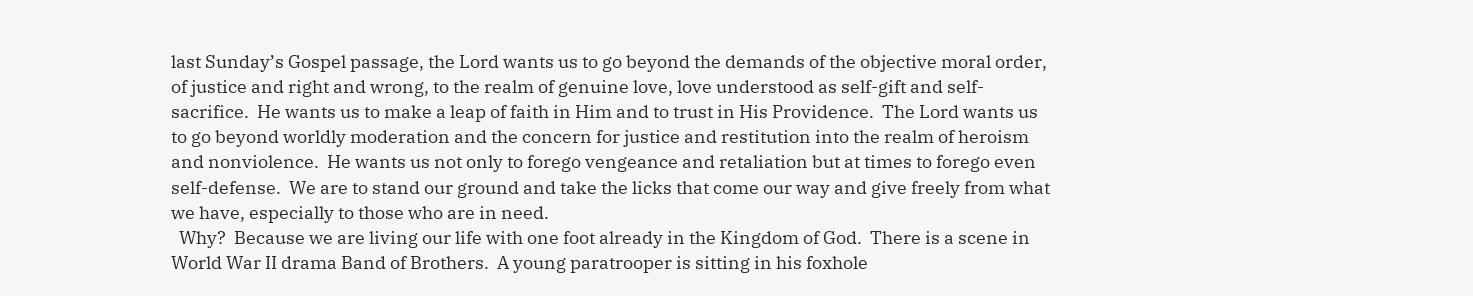last Sunday’s Gospel passage, the Lord wants us to go beyond the demands of the objective moral order, of justice and right and wrong, to the realm of genuine love, love understood as self-gift and self-sacrifice.  He wants us to make a leap of faith in Him and to trust in His Providence.  The Lord wants us to go beyond worldly moderation and the concern for justice and restitution into the realm of heroism and nonviolence.  He wants us not only to forego vengeance and retaliation but at times to forego even self-defense.  We are to stand our ground and take the licks that come our way and give freely from what we have, especially to those who are in need.
  Why?  Because we are living our life with one foot already in the Kingdom of God.  There is a scene in World War II drama Band of Brothers.  A young paratrooper is sitting in his foxhole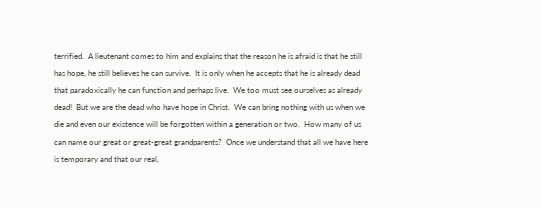terrified.  A lieutenant comes to him and explains that the reason he is afraid is that he still has hope, he still believes he can survive.  It is only when he accepts that he is already dead that paradoxically he can function and perhaps live.  We too must see ourselves as already dead!  But we are the dead who have hope in Christ.  We can bring nothing with us when we die and even our existence will be forgotten within a generation or two.  How many of us can name our great or great-great grandparents?  Once we understand that all we have here is temporary and that our real,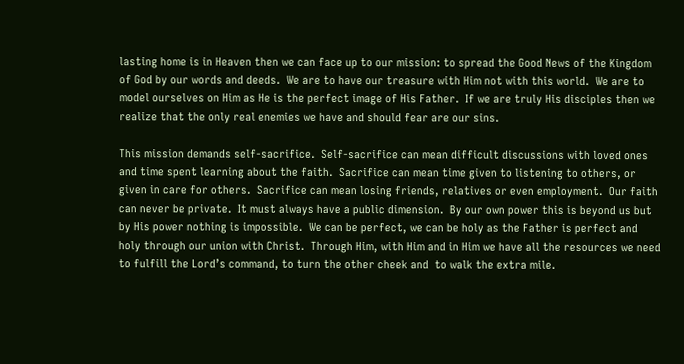lasting home is in Heaven then we can face up to our mission: to spread the Good News of the Kingdom of God by our words and deeds.  We are to have our treasure with Him not with this world.  We are to model ourselves on Him as He is the perfect image of His Father.  If we are truly His disciples then we realize that the only real enemies we have and should fear are our sins.

This mission demands self-sacrifice.  Self-sacrifice can mean difficult discussions with loved ones and time spent learning about the faith.  Sacrifice can mean time given to listening to others, or given in care for others.  Sacrifice can mean losing friends, relatives or even employment.  Our faith can never be private.  It must always have a public dimension.  By our own power this is beyond us but by His power nothing is impossible.  We can be perfect, we can be holy as the Father is perfect and holy through our union with Christ.  Through Him, with Him and in Him we have all the resources we need to fulfill the Lord’s command, to turn the other cheek and  to walk the extra mile.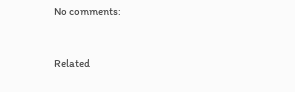No comments:


Related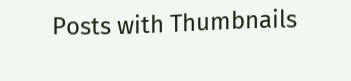Posts with Thumbnails